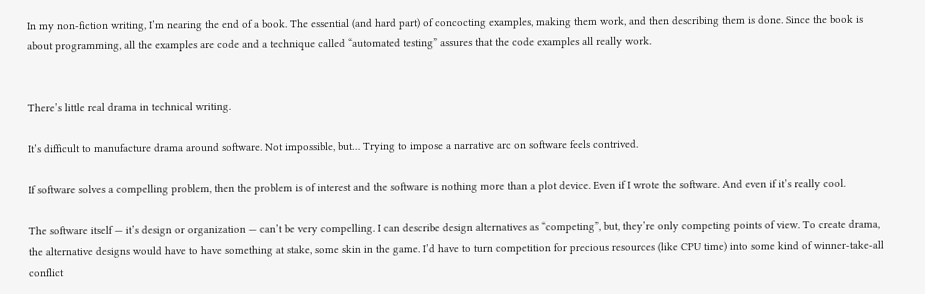In my non-fiction writing, I’m nearing the end of a book. The essential (and hard part) of concocting examples, making them work, and then describing them is done. Since the book is about programming, all the examples are code and a technique called “automated testing” assures that the code examples all really work.


There’s little real drama in technical writing.

It’s difficult to manufacture drama around software. Not impossible, but… Trying to impose a narrative arc on software feels contrived.

If software solves a compelling problem, then the problem is of interest and the software is nothing more than a plot device. Even if I wrote the software. And even if it’s really cool.

The software itself — it’s design or organization — can’t be very compelling. I can describe design alternatives as “competing”, but, they’re only competing points of view. To create drama, the alternative designs would have to have something at stake, some skin in the game. I’d have to turn competition for precious resources (like CPU time) into some kind of winner-take-all conflict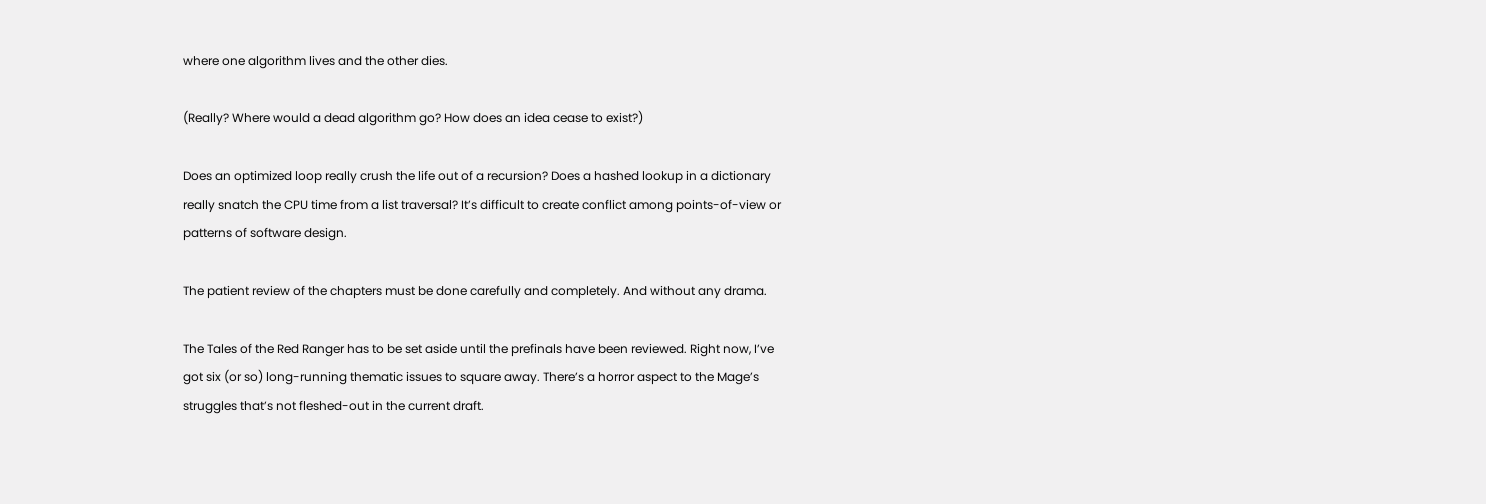where one algorithm lives and the other dies.

(Really? Where would a dead algorithm go? How does an idea cease to exist?)

Does an optimized loop really crush the life out of a recursion? Does a hashed lookup in a dictionary really snatch the CPU time from a list traversal? It’s difficult to create conflict among points-of-view or patterns of software design.

The patient review of the chapters must be done carefully and completely. And without any drama.

The Tales of the Red Ranger has to be set aside until the prefinals have been reviewed. Right now, I’ve got six (or so) long-running thematic issues to square away. There’s a horror aspect to the Mage’s struggles that’s not fleshed-out in the current draft.